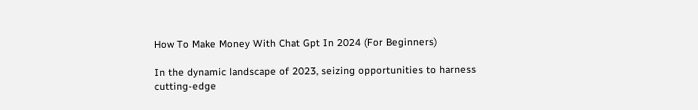How To Make Money With Chat Gpt In 2024 (For Beginners)

In the dynamic landscape of 2023, seizing opportunities to harness cutting-edge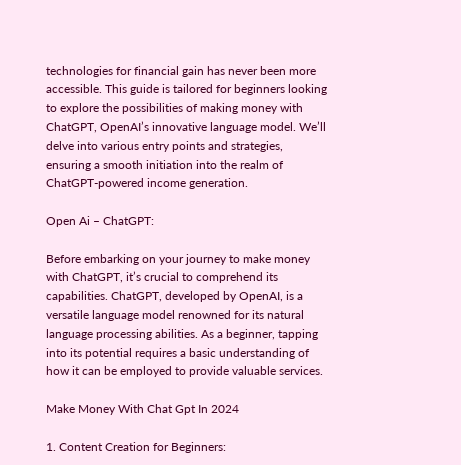technologies for financial gain has never been more accessible. This guide is tailored for beginners looking to explore the possibilities of making money with ChatGPT, OpenAI’s innovative language model. We’ll delve into various entry points and strategies, ensuring a smooth initiation into the realm of ChatGPT-powered income generation.

Open Ai – ChatGPT:

Before embarking on your journey to make money with ChatGPT, it’s crucial to comprehend its capabilities. ChatGPT, developed by OpenAI, is a versatile language model renowned for its natural language processing abilities. As a beginner, tapping into its potential requires a basic understanding of how it can be employed to provide valuable services.

Make Money With Chat Gpt In 2024

1. Content Creation for Beginners: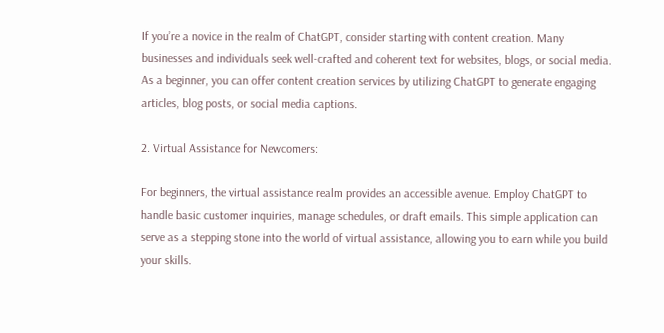If you’re a novice in the realm of ChatGPT, consider starting with content creation. Many businesses and individuals seek well-crafted and coherent text for websites, blogs, or social media. As a beginner, you can offer content creation services by utilizing ChatGPT to generate engaging articles, blog posts, or social media captions.

2. Virtual Assistance for Newcomers:

For beginners, the virtual assistance realm provides an accessible avenue. Employ ChatGPT to handle basic customer inquiries, manage schedules, or draft emails. This simple application can serve as a stepping stone into the world of virtual assistance, allowing you to earn while you build your skills.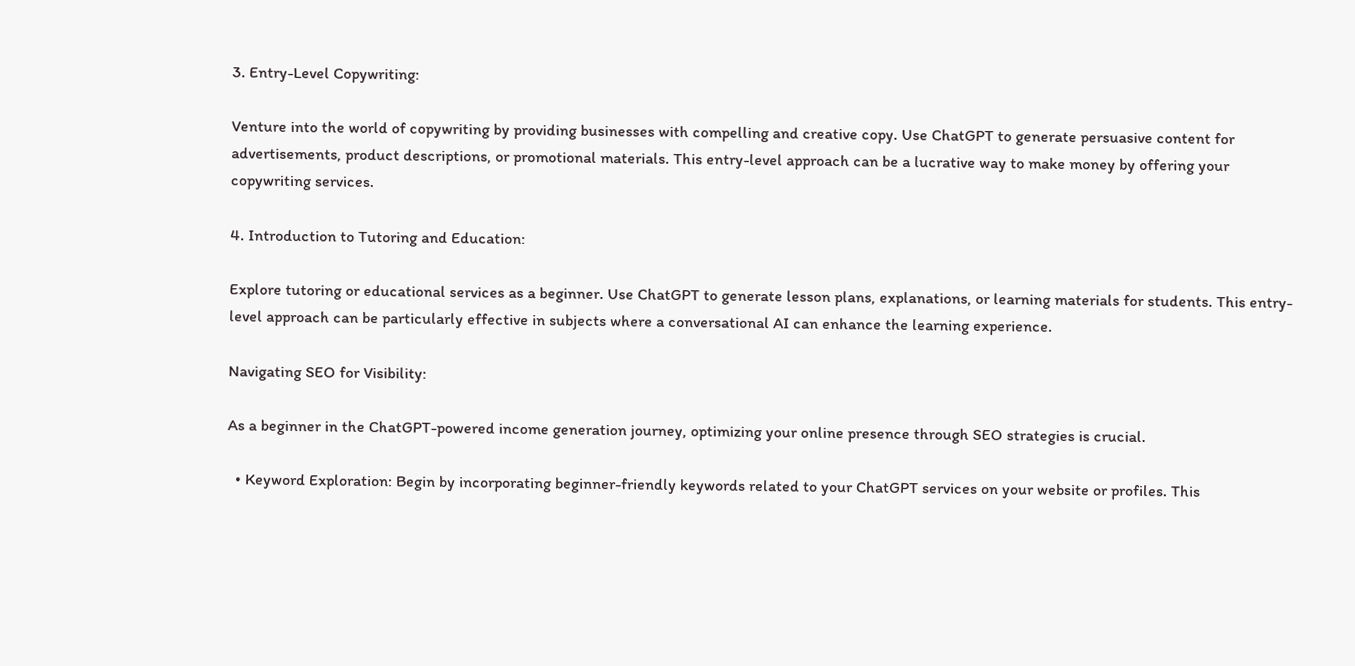3. Entry-Level Copywriting:

Venture into the world of copywriting by providing businesses with compelling and creative copy. Use ChatGPT to generate persuasive content for advertisements, product descriptions, or promotional materials. This entry-level approach can be a lucrative way to make money by offering your copywriting services.

4. Introduction to Tutoring and Education:

Explore tutoring or educational services as a beginner. Use ChatGPT to generate lesson plans, explanations, or learning materials for students. This entry-level approach can be particularly effective in subjects where a conversational AI can enhance the learning experience.

Navigating SEO for Visibility:

As a beginner in the ChatGPT-powered income generation journey, optimizing your online presence through SEO strategies is crucial.

  • Keyword Exploration: Begin by incorporating beginner-friendly keywords related to your ChatGPT services on your website or profiles. This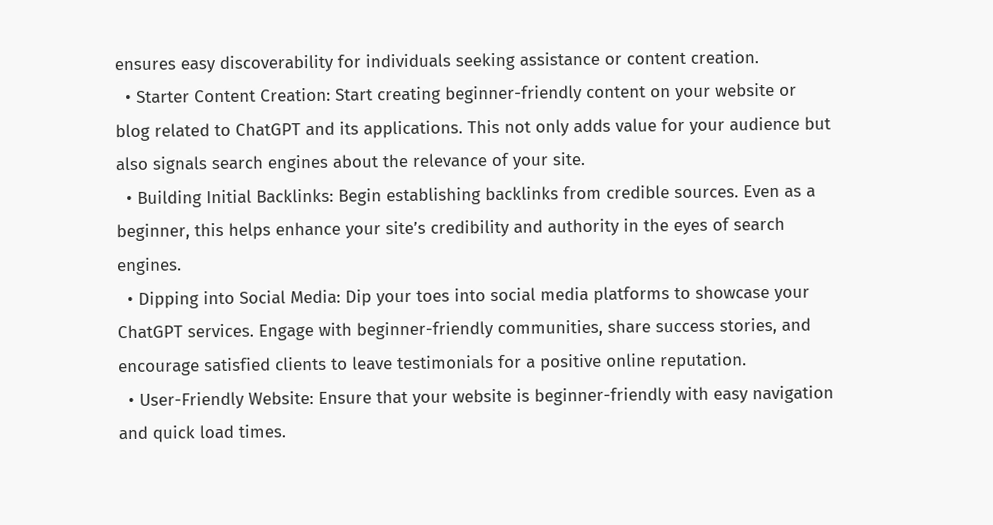ensures easy discoverability for individuals seeking assistance or content creation.
  • Starter Content Creation: Start creating beginner-friendly content on your website or blog related to ChatGPT and its applications. This not only adds value for your audience but also signals search engines about the relevance of your site.
  • Building Initial Backlinks: Begin establishing backlinks from credible sources. Even as a beginner, this helps enhance your site’s credibility and authority in the eyes of search engines.
  • Dipping into Social Media: Dip your toes into social media platforms to showcase your ChatGPT services. Engage with beginner-friendly communities, share success stories, and encourage satisfied clients to leave testimonials for a positive online reputation.
  • User-Friendly Website: Ensure that your website is beginner-friendly with easy navigation and quick load times.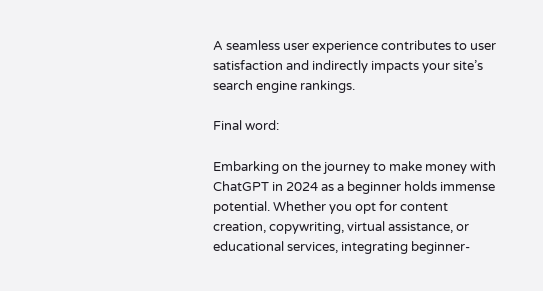A seamless user experience contributes to user satisfaction and indirectly impacts your site’s search engine rankings.

Final word:

Embarking on the journey to make money with ChatGPT in 2024 as a beginner holds immense potential. Whether you opt for content creation, copywriting, virtual assistance, or educational services, integrating beginner-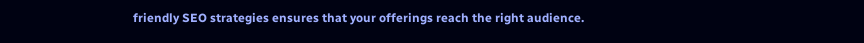friendly SEO strategies ensures that your offerings reach the right audience.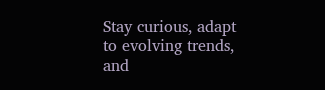Stay curious, adapt to evolving trends, and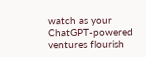watch as your ChatGPT-powered ventures flourish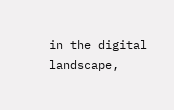in the digital landscape,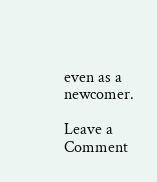even as a newcomer.

Leave a Comment